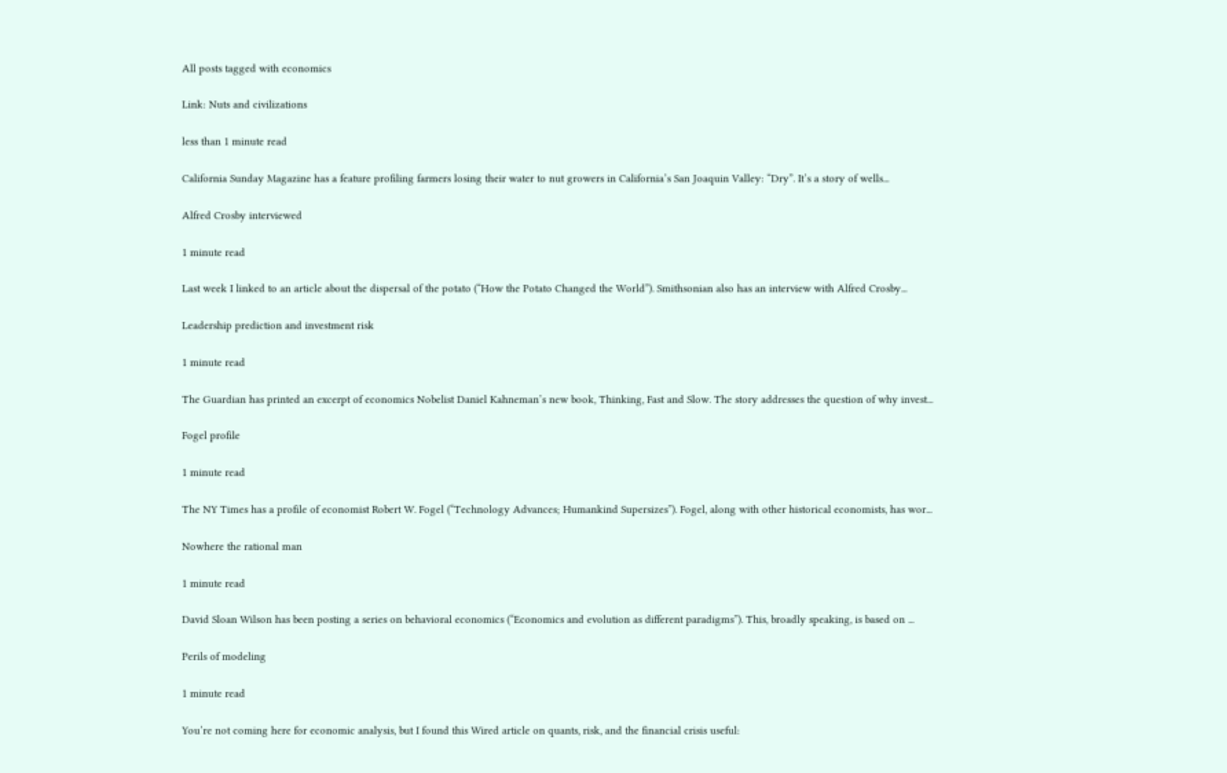All posts tagged with economics

Link: Nuts and civilizations

less than 1 minute read

California Sunday Magazine has a feature profiling farmers losing their water to nut growers in California’s San Joaquin Valley: “Dry”. It’s a story of wells...

Alfred Crosby interviewed

1 minute read

Last week I linked to an article about the dispersal of the potato (“How the Potato Changed the World”). Smithsonian also has an interview with Alfred Crosby...

Leadership prediction and investment risk

1 minute read

The Guardian has printed an excerpt of economics Nobelist Daniel Kahneman’s new book, Thinking, Fast and Slow. The story addresses the question of why invest...

Fogel profile

1 minute read

The NY Times has a profile of economist Robert W. Fogel (“Technology Advances; Humankind Supersizes”). Fogel, along with other historical economists, has wor...

Nowhere the rational man

1 minute read

David Sloan Wilson has been posting a series on behavioral economics (“Economics and evolution as different paradigms”). This, broadly speaking, is based on ...

Perils of modeling

1 minute read

You’re not coming here for economic analysis, but I found this Wired article on quants, risk, and the financial crisis useful: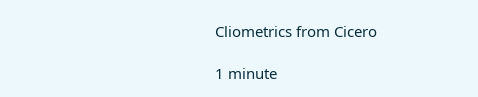Cliometrics from Cicero

1 minute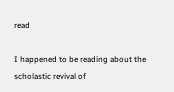read

I happened to be reading about the scholastic revival of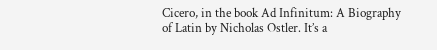Cicero, in the book Ad Infinitum: A Biography of Latin by Nicholas Ostler. It’s a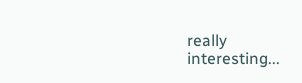really interesting...